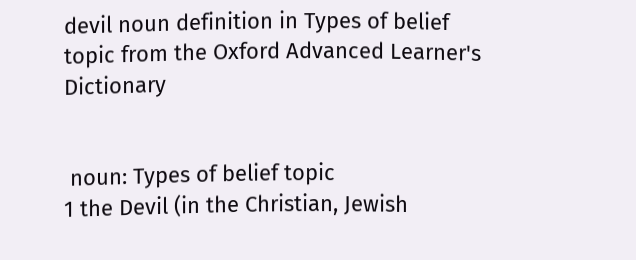devil noun definition in Types of belief topic from the Oxford Advanced Learner's Dictionary


 noun: Types of belief topic
1 the Devil (in the Christian, Jewish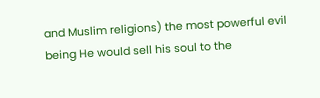and Muslim religions) the most powerful evil being He would sell his soul to the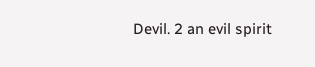Devil. 2 an evil spirit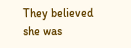They believed she was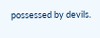possessed by devils.